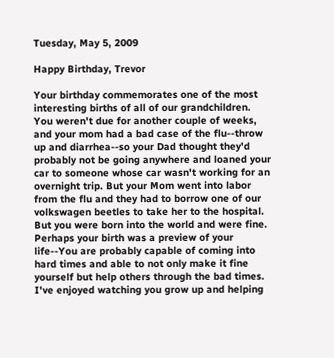Tuesday, May 5, 2009

Happy Birthday, Trevor

Your birthday commemorates one of the most interesting births of all of our grandchildren. You weren't due for another couple of weeks, and your mom had a bad case of the flu--throw up and diarrhea--so your Dad thought they'd probably not be going anywhere and loaned your car to someone whose car wasn't working for an overnight trip. But your Mom went into labor from the flu and they had to borrow one of our volkswagen beetles to take her to the hospital. But you were born into the world and were fine.
Perhaps your birth was a preview of your life--You are probably capable of coming into hard times and able to not only make it fine yourself but help others through the bad times. I've enjoyed watching you grow up and helping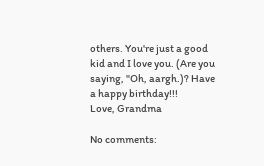others. You're just a good kid and I love you. (Are you saying, "Oh, aargh.)? Have a happy birthday!!!
Love, Grandma

No comments: